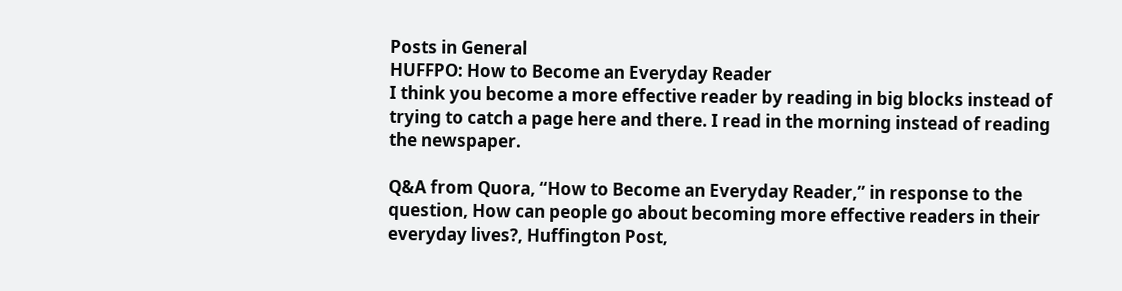Posts in General
HUFFPO: How to Become an Everyday Reader
I think you become a more effective reader by reading in big blocks instead of trying to catch a page here and there. I read in the morning instead of reading the newspaper.

Q&A from Quora, “How to Become an Everyday Reader,” in response to the question, How can people go about becoming more effective readers in their everyday lives?, Huffington Post,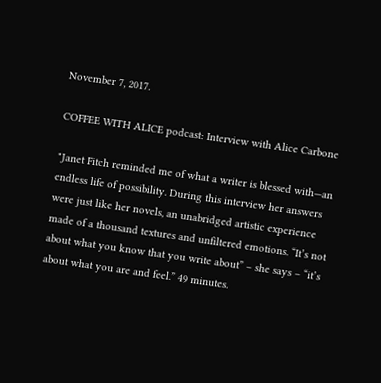November 7, 2017.

COFFEE WITH ALICE podcast: Interview with Alice Carbone

"Janet Fitch reminded me of what a writer is blessed with—an endless life of possibility. During this interview her answers were just like her novels, an unabridged artistic experience made of a thousand textures and unfiltered emotions. “It’s not about what you know that you write about” – she says – “it’s about what you are and feel.” 49 minutes.